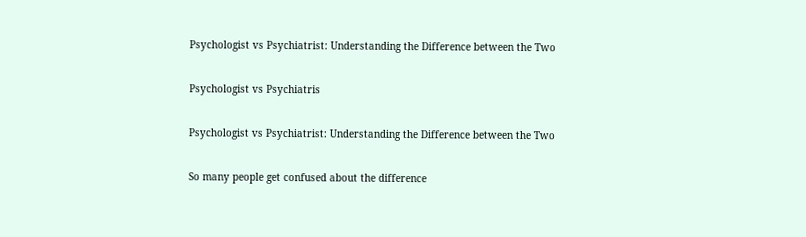Psychologist vs Psychiatrist: Understanding the Difference between the Two

Psychologist vs Psychiatris

Psychologist vs Psychiatrist: Understanding the Difference between the Two

So many people get confused about the difference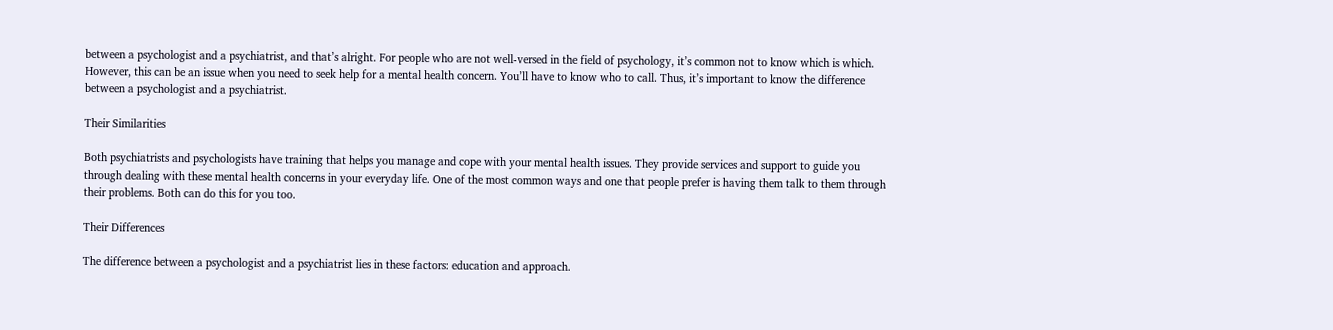between a psychologist and a psychiatrist, and that’s alright. For people who are not well-versed in the field of psychology, it’s common not to know which is which. However, this can be an issue when you need to seek help for a mental health concern. You’ll have to know who to call. Thus, it’s important to know the difference between a psychologist and a psychiatrist.

Their Similarities

Both psychiatrists and psychologists have training that helps you manage and cope with your mental health issues. They provide services and support to guide you through dealing with these mental health concerns in your everyday life. One of the most common ways and one that people prefer is having them talk to them through their problems. Both can do this for you too.

Their Differences

The difference between a psychologist and a psychiatrist lies in these factors: education and approach.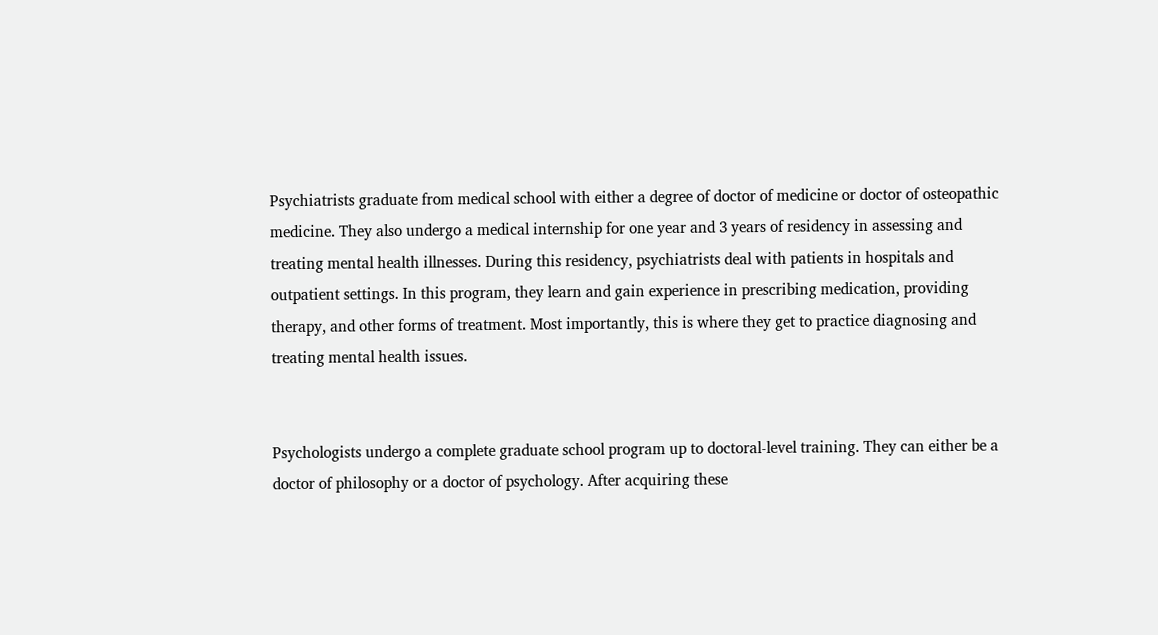Psychiatrists graduate from medical school with either a degree of doctor of medicine or doctor of osteopathic medicine. They also undergo a medical internship for one year and 3 years of residency in assessing and treating mental health illnesses. During this residency, psychiatrists deal with patients in hospitals and outpatient settings. In this program, they learn and gain experience in prescribing medication, providing therapy, and other forms of treatment. Most importantly, this is where they get to practice diagnosing and treating mental health issues.


Psychologists undergo a complete graduate school program up to doctoral-level training. They can either be a doctor of philosophy or a doctor of psychology. After acquiring these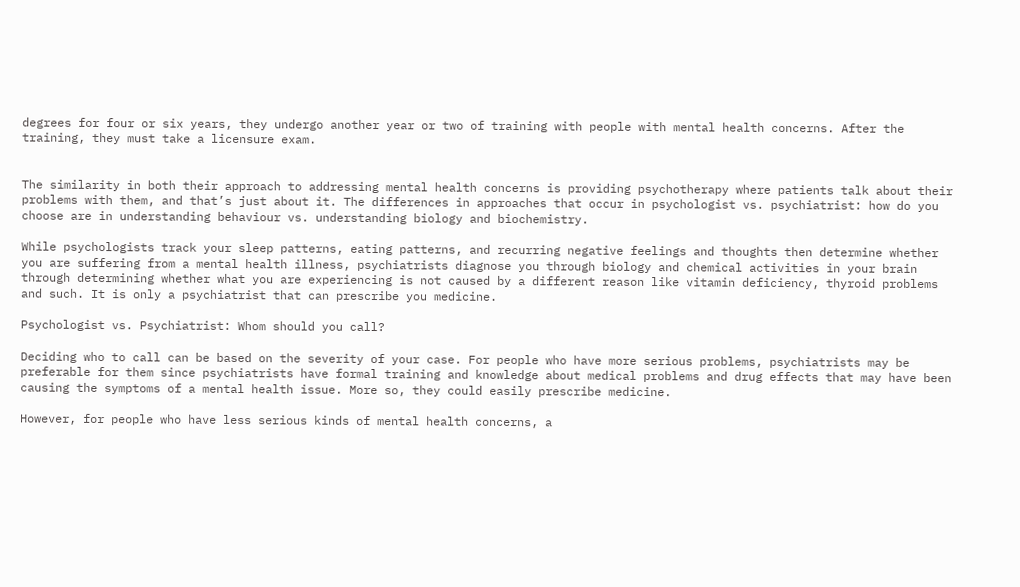degrees for four or six years, they undergo another year or two of training with people with mental health concerns. After the training, they must take a licensure exam.


The similarity in both their approach to addressing mental health concerns is providing psychotherapy where patients talk about their problems with them, and that’s just about it. The differences in approaches that occur in psychologist vs. psychiatrist: how do you choose are in understanding behaviour vs. understanding biology and biochemistry.

While psychologists track your sleep patterns, eating patterns, and recurring negative feelings and thoughts then determine whether you are suffering from a mental health illness, psychiatrists diagnose you through biology and chemical activities in your brain through determining whether what you are experiencing is not caused by a different reason like vitamin deficiency, thyroid problems and such. It is only a psychiatrist that can prescribe you medicine.

Psychologist vs. Psychiatrist: Whom should you call?

Deciding who to call can be based on the severity of your case. For people who have more serious problems, psychiatrists may be preferable for them since psychiatrists have formal training and knowledge about medical problems and drug effects that may have been causing the symptoms of a mental health issue. More so, they could easily prescribe medicine.

However, for people who have less serious kinds of mental health concerns, a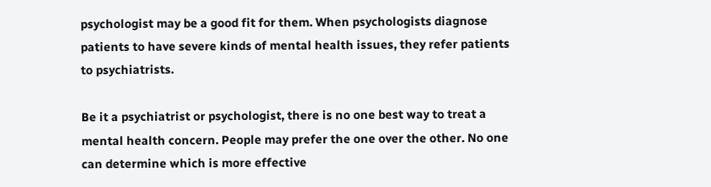psychologist may be a good fit for them. When psychologists diagnose patients to have severe kinds of mental health issues, they refer patients to psychiatrists.

Be it a psychiatrist or psychologist, there is no one best way to treat a mental health concern. People may prefer the one over the other. No one can determine which is more effective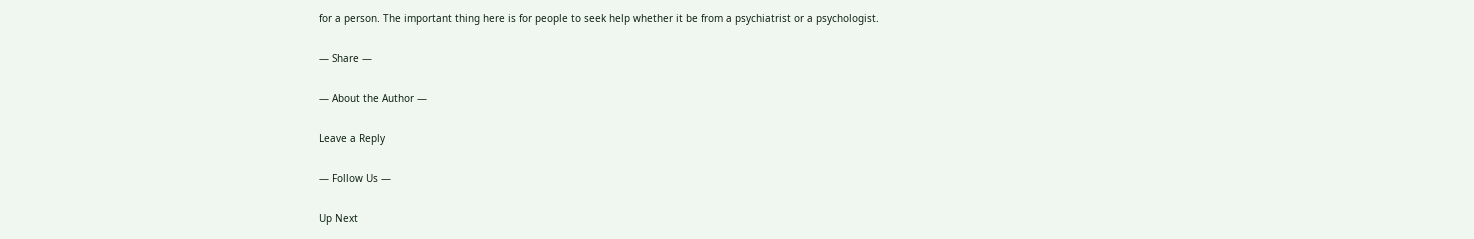for a person. The important thing here is for people to seek help whether it be from a psychiatrist or a psychologist.

— Share —

— About the Author —

Leave a Reply

— Follow Us —

Up Next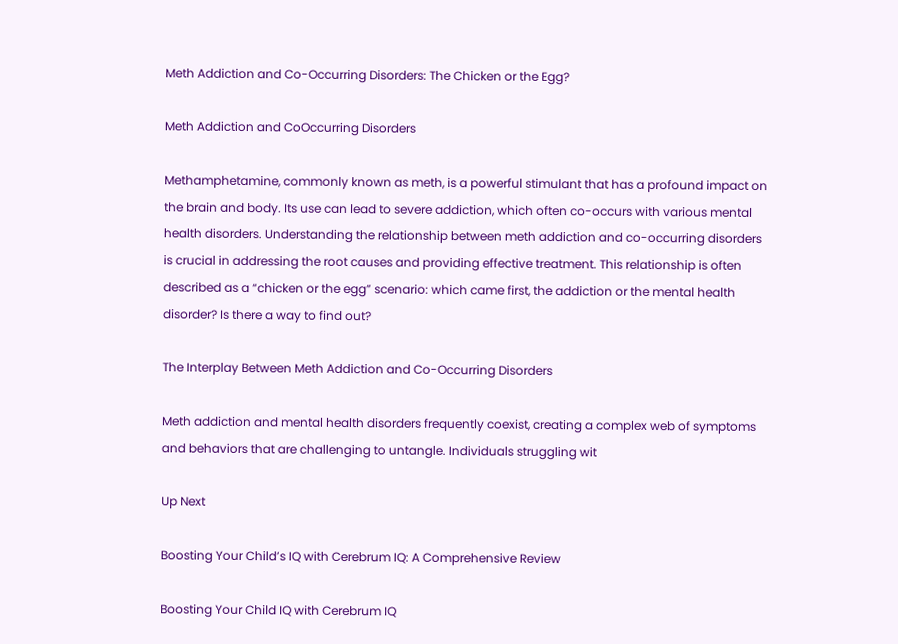Meth Addiction and Co-Occurring Disorders: The Chicken or the Egg?

Meth Addiction and CoOccurring Disorders

Methamphetamine, commonly known as meth, is a powerful stimulant that has a profound impact on the brain and body. Its use can lead to severe addiction, which often co-occurs with various mental health disorders. Understanding the relationship between meth addiction and co-occurring disorders is crucial in addressing the root causes and providing effective treatment. This relationship is often described as a “chicken or the egg” scenario: which came first, the addiction or the mental health disorder? Is there a way to find out?

The Interplay Between Meth Addiction and Co-Occurring Disorders

Meth addiction and mental health disorders frequently coexist, creating a complex web of symptoms and behaviors that are challenging to untangle. Individuals struggling wit

Up Next

Boosting Your Child’s IQ with Cerebrum IQ: A Comprehensive Review

Boosting Your Child IQ with Cerebrum IQ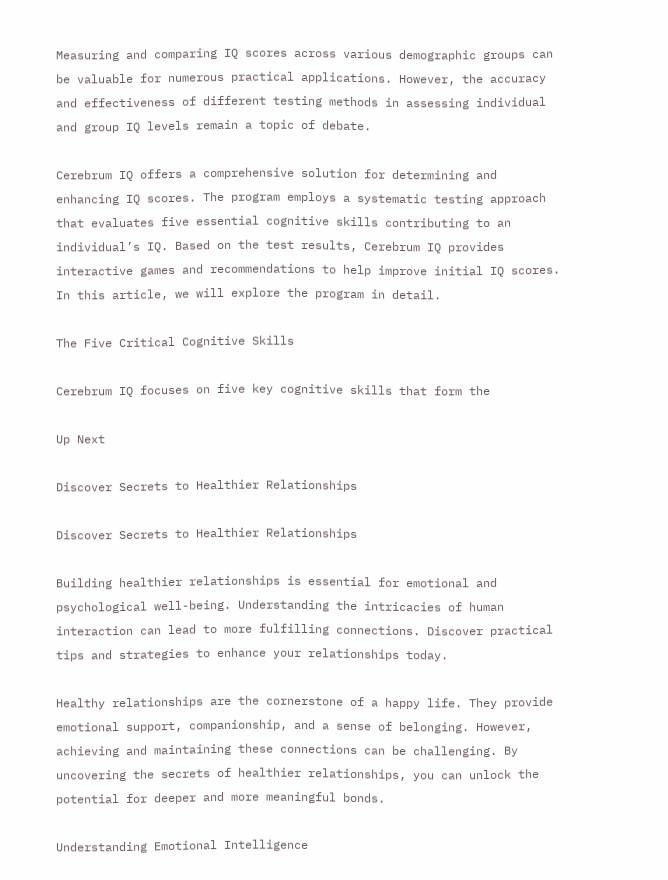Measuring and comparing IQ scores across various demographic groups can be valuable for numerous practical applications. However, the accuracy and effectiveness of different testing methods in assessing individual and group IQ levels remain a topic of debate.

Cerebrum IQ offers a comprehensive solution for determining and enhancing IQ scores. The program employs a systematic testing approach that evaluates five essential cognitive skills contributing to an individual’s IQ. Based on the test results, Cerebrum IQ provides interactive games and recommendations to help improve initial IQ scores. In this article, we will explore the program in detail.

The Five Critical Cognitive Skills

Cerebrum IQ focuses on five key cognitive skills that form the

Up Next

Discover Secrets to Healthier Relationships

Discover Secrets to Healthier Relationships

Building healthier relationships is essential for emotional and psychological well-being. Understanding the intricacies of human interaction can lead to more fulfilling connections. Discover practical tips and strategies to enhance your relationships today.

Healthy relationships are the cornerstone of a happy life. They provide emotional support, companionship, and a sense of belonging. However, achieving and maintaining these connections can be challenging. By uncovering the secrets of healthier relationships, you can unlock the potential for deeper and more meaningful bonds.

Understanding Emotional Intelligence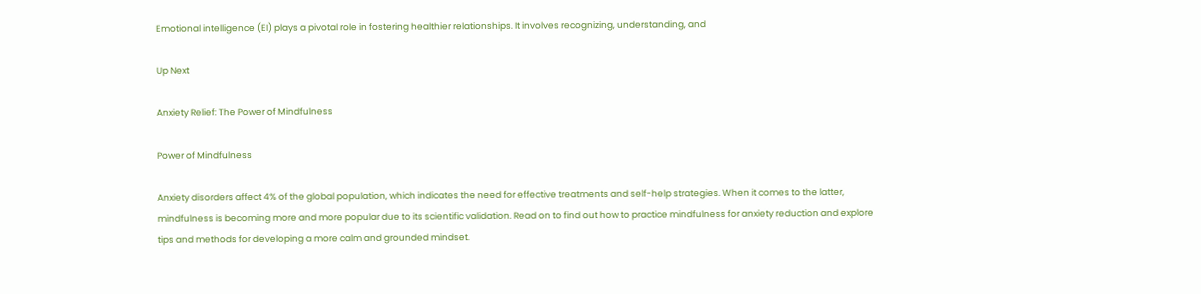Emotional intelligence (EI) plays a pivotal role in fostering healthier relationships. It involves recognizing, understanding, and

Up Next

Anxiety Relief: The Power of Mindfulness

Power of Mindfulness

Anxiety disorders affect 4% of the global population, which indicates the need for effective treatments and self-help strategies. When it comes to the latter, mindfulness is becoming more and more popular due to its scientific validation. Read on to find out how to practice mindfulness for anxiety reduction and explore tips and methods for developing a more calm and grounded mindset.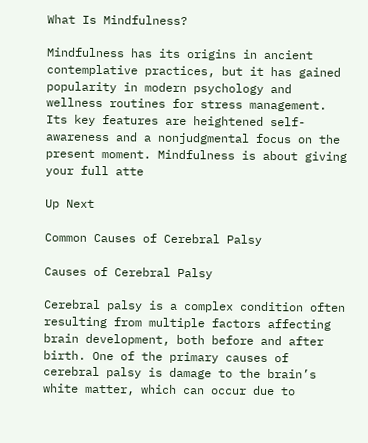What Is Mindfulness?

Mindfulness has its origins in ancient contemplative practices, but it has gained popularity in modern psychology and wellness routines for stress management. Its key features are heightened self-awareness and a nonjudgmental focus on the present moment. Mindfulness is about giving your full atte

Up Next

Common Causes of Cerebral Palsy

Causes of Cerebral Palsy

Cerebral palsy is a complex condition often resulting from multiple factors affecting brain development, both before and after birth. One of the primary causes of cerebral palsy is damage to the brain’s white matter, which can occur due to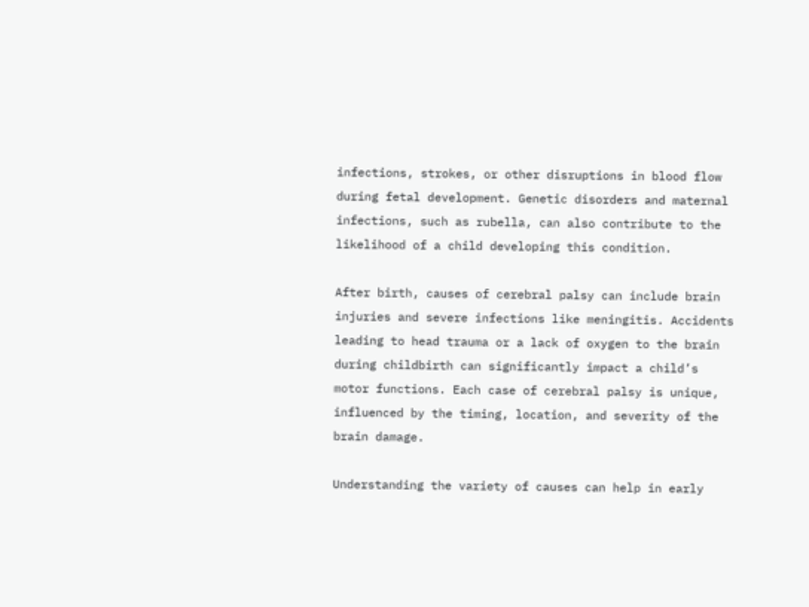infections, strokes, or other disruptions in blood flow during fetal development. Genetic disorders and maternal infections, such as rubella, can also contribute to the likelihood of a child developing this condition.

After birth, causes of cerebral palsy can include brain injuries and severe infections like meningitis. Accidents leading to head trauma or a lack of oxygen to the brain during childbirth can significantly impact a child’s motor functions. Each case of cerebral palsy is unique, influenced by the timing, location, and severity of the brain damage.

Understanding the variety of causes can help in early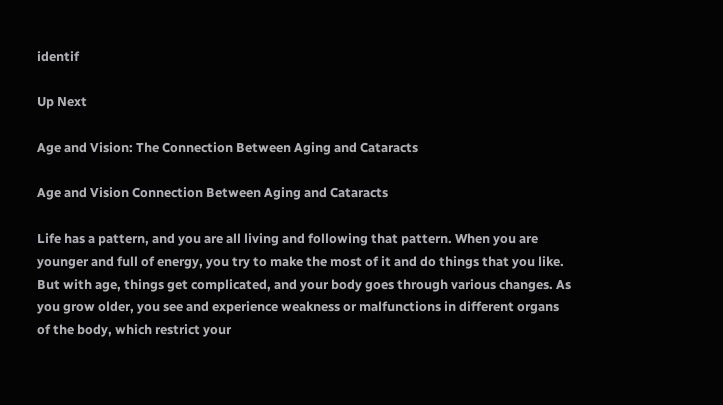identif

Up Next

Age and Vision: The Connection Between Aging and Cataracts

Age and Vision Connection Between Aging and Cataracts

Life has a pattern, and you are all living and following that pattern. When you are younger and full of energy, you try to make the most of it and do things that you like. But with age, things get complicated, and your body goes through various changes. As you grow older, you see and experience weakness or malfunctions in different organs of the body, which restrict your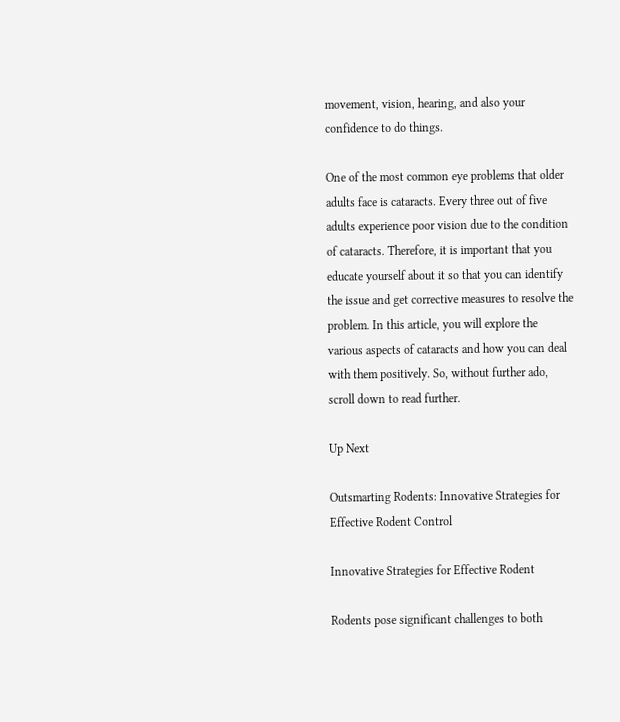movement, vision, hearing, and also your confidence to do things.

One of the most common eye problems that older adults face is cataracts. Every three out of five adults experience poor vision due to the condition of cataracts. Therefore, it is important that you educate yourself about it so that you can identify the issue and get corrective measures to resolve the problem. In this article, you will explore the various aspects of cataracts and how you can deal with them positively. So, without further ado, scroll down to read further.

Up Next

Outsmarting Rodents: Innovative Strategies for Effective Rodent Control

Innovative Strategies for Effective Rodent

Rodents pose significant challenges to both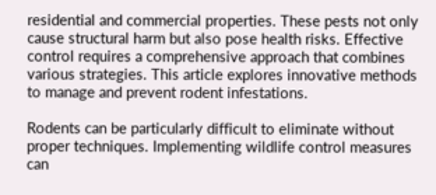residential and commercial properties. These pests not only cause structural harm but also pose health risks. Effective control requires a comprehensive approach that combines various strategies. This article explores innovative methods to manage and prevent rodent infestations.

Rodents can be particularly difficult to eliminate without proper techniques. Implementing wildlife control measures can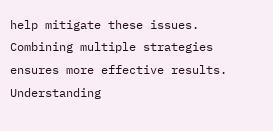help mitigate these issues. Combining multiple strategies ensures more effective results. Understanding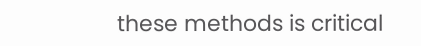these methods is critical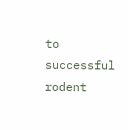to successful rodent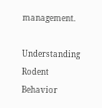management.

Understanding Rodent Behavior